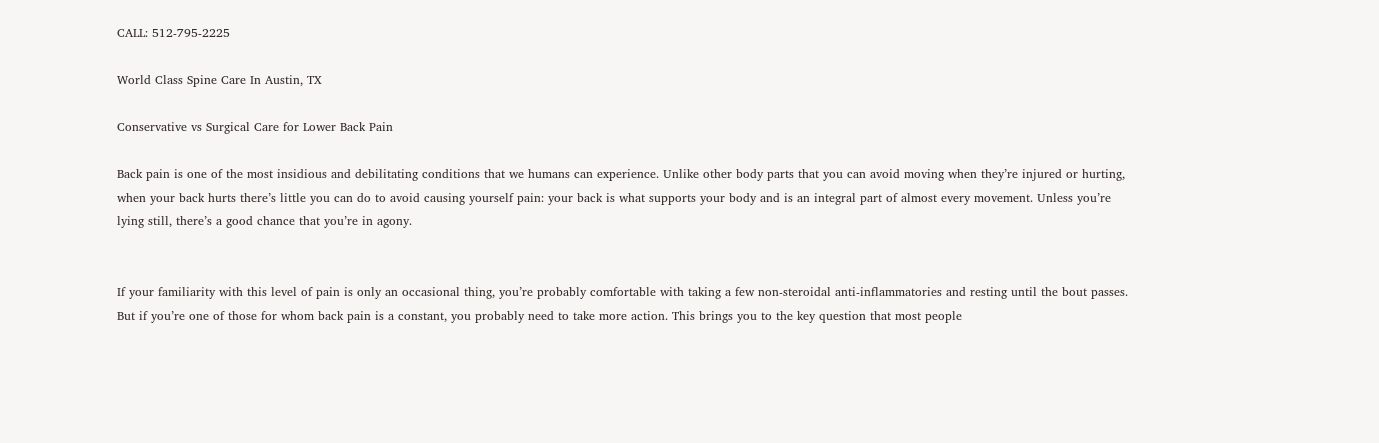CALL: 512-795-2225

World Class Spine Care In Austin, TX

Conservative vs Surgical Care for Lower Back Pain

Back pain is one of the most insidious and debilitating conditions that we humans can experience. Unlike other body parts that you can avoid moving when they’re injured or hurting, when your back hurts there’s little you can do to avoid causing yourself pain: your back is what supports your body and is an integral part of almost every movement. Unless you’re lying still, there’s a good chance that you’re in agony.


If your familiarity with this level of pain is only an occasional thing, you’re probably comfortable with taking a few non-steroidal anti-inflammatories and resting until the bout passes. But if you’re one of those for whom back pain is a constant, you probably need to take more action. This brings you to the key question that most people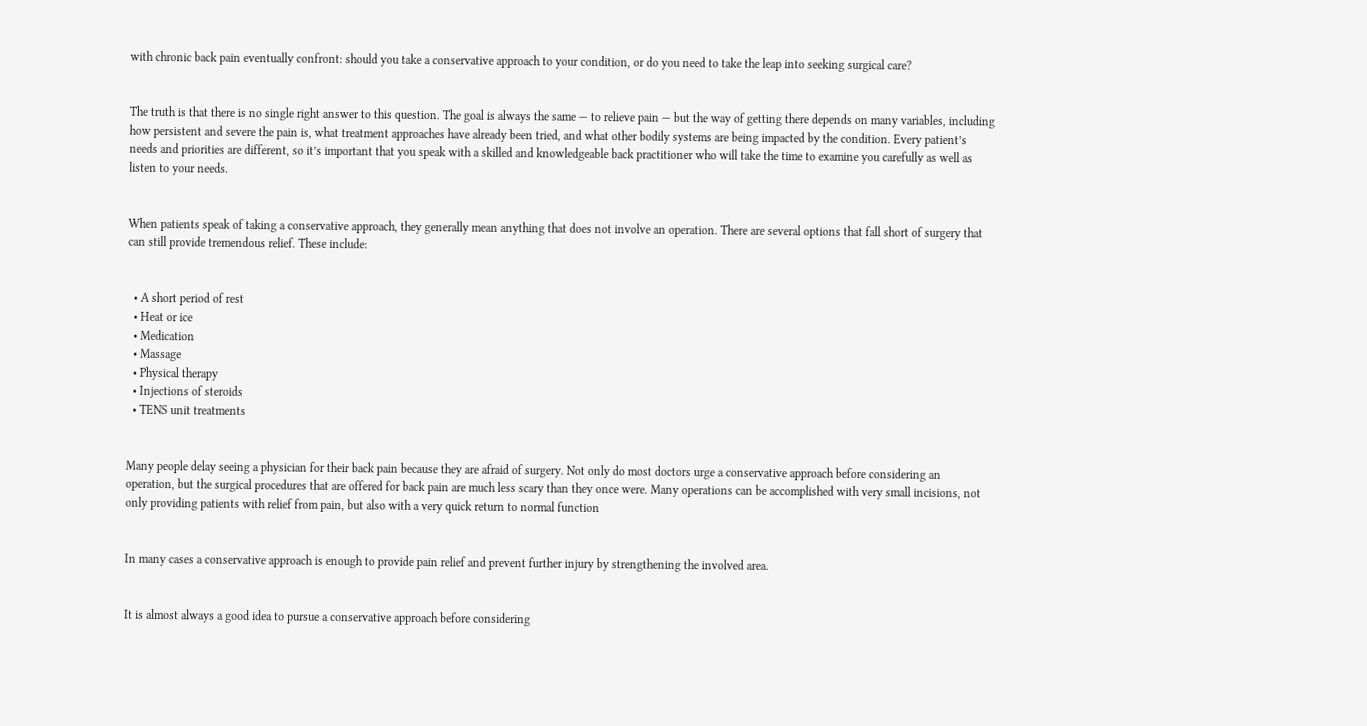with chronic back pain eventually confront: should you take a conservative approach to your condition, or do you need to take the leap into seeking surgical care?


The truth is that there is no single right answer to this question. The goal is always the same — to relieve pain — but the way of getting there depends on many variables, including how persistent and severe the pain is, what treatment approaches have already been tried, and what other bodily systems are being impacted by the condition. Every patient’s needs and priorities are different, so it’s important that you speak with a skilled and knowledgeable back practitioner who will take the time to examine you carefully as well as listen to your needs.


When patients speak of taking a conservative approach, they generally mean anything that does not involve an operation. There are several options that fall short of surgery that can still provide tremendous relief. These include:


  • A short period of rest
  • Heat or ice
  • Medication
  • Massage
  • Physical therapy
  • Injections of steroids
  • TENS unit treatments


Many people delay seeing a physician for their back pain because they are afraid of surgery. Not only do most doctors urge a conservative approach before considering an operation, but the surgical procedures that are offered for back pain are much less scary than they once were. Many operations can be accomplished with very small incisions, not only providing patients with relief from pain, but also with a very quick return to normal function


In many cases a conservative approach is enough to provide pain relief and prevent further injury by strengthening the involved area.


It is almost always a good idea to pursue a conservative approach before considering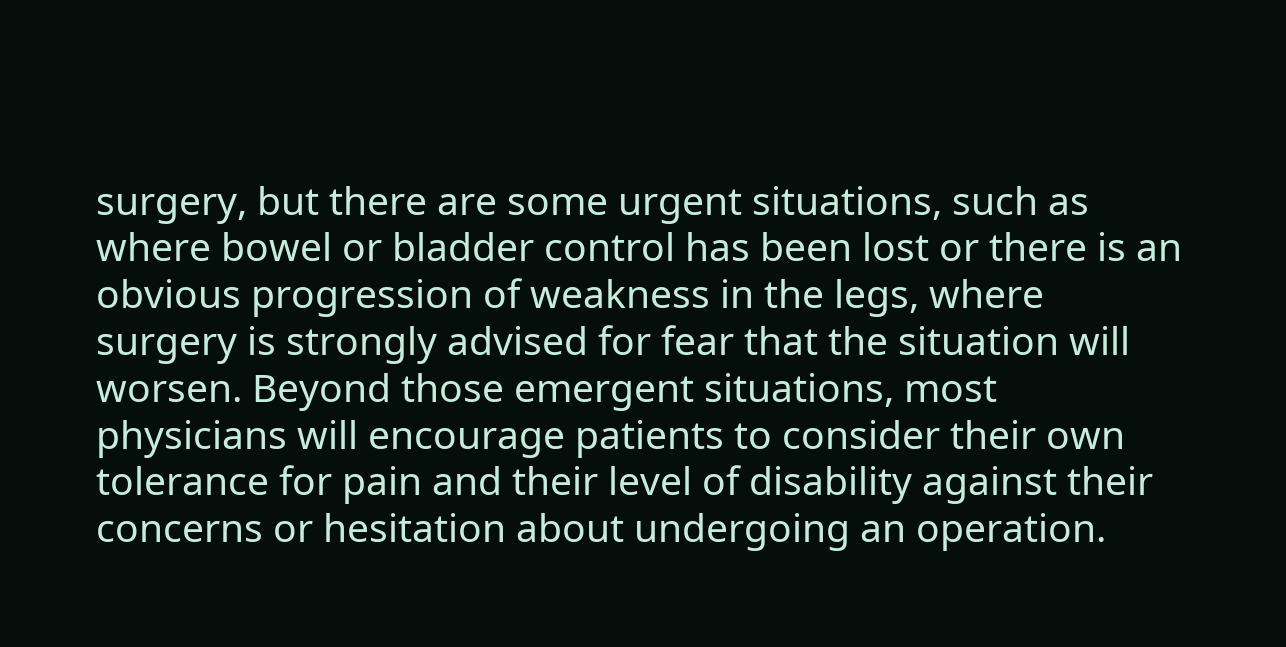surgery, but there are some urgent situations, such as where bowel or bladder control has been lost or there is an obvious progression of weakness in the legs, where surgery is strongly advised for fear that the situation will worsen. Beyond those emergent situations, most physicians will encourage patients to consider their own tolerance for pain and their level of disability against their concerns or hesitation about undergoing an operation.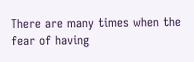There are many times when the fear of having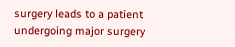surgery leads to a patient undergoing major surgery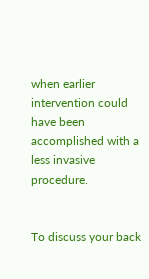when earlier intervention could have been accomplished with a less invasive procedure.


To discuss your back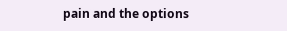pain and the options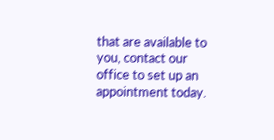that are available to you, contact our office to set up an appointment today.